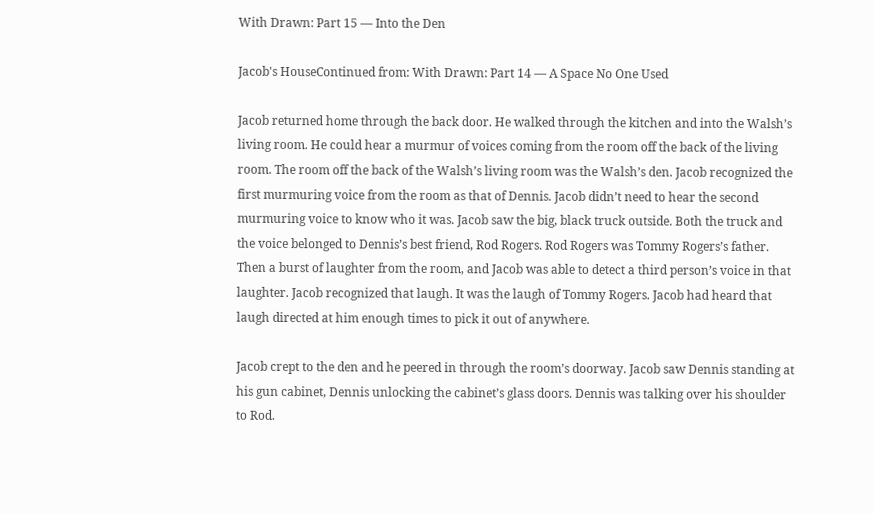With Drawn: Part 15 — Into the Den

Jacob's HouseContinued from: With Drawn: Part 14 — A Space No One Used

Jacob returned home through the back door. He walked through the kitchen and into the Walsh’s living room. He could hear a murmur of voices coming from the room off the back of the living room. The room off the back of the Walsh’s living room was the Walsh’s den. Jacob recognized the first murmuring voice from the room as that of Dennis. Jacob didn’t need to hear the second murmuring voice to know who it was. Jacob saw the big, black truck outside. Both the truck and the voice belonged to Dennis’s best friend, Rod Rogers. Rod Rogers was Tommy Rogers’s father. Then a burst of laughter from the room, and Jacob was able to detect a third person’s voice in that laughter. Jacob recognized that laugh. It was the laugh of Tommy Rogers. Jacob had heard that laugh directed at him enough times to pick it out of anywhere.

Jacob crept to the den and he peered in through the room’s doorway. Jacob saw Dennis standing at his gun cabinet, Dennis unlocking the cabinet’s glass doors. Dennis was talking over his shoulder to Rod.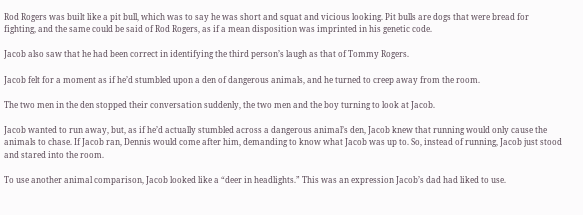Rod Rogers was built like a pit bull, which was to say he was short and squat and vicious looking. Pit bulls are dogs that were bread for fighting, and the same could be said of Rod Rogers, as if a mean disposition was imprinted in his genetic code.

Jacob also saw that he had been correct in identifying the third person’s laugh as that of Tommy Rogers.

Jacob felt for a moment as if he’d stumbled upon a den of dangerous animals, and he turned to creep away from the room.

The two men in the den stopped their conversation suddenly, the two men and the boy turning to look at Jacob.

Jacob wanted to run away, but, as if he’d actually stumbled across a dangerous animal’s den, Jacob knew that running would only cause the animals to chase. If Jacob ran, Dennis would come after him, demanding to know what Jacob was up to. So, instead of running, Jacob just stood and stared into the room.

To use another animal comparison, Jacob looked like a “deer in headlights.” This was an expression Jacob’s dad had liked to use.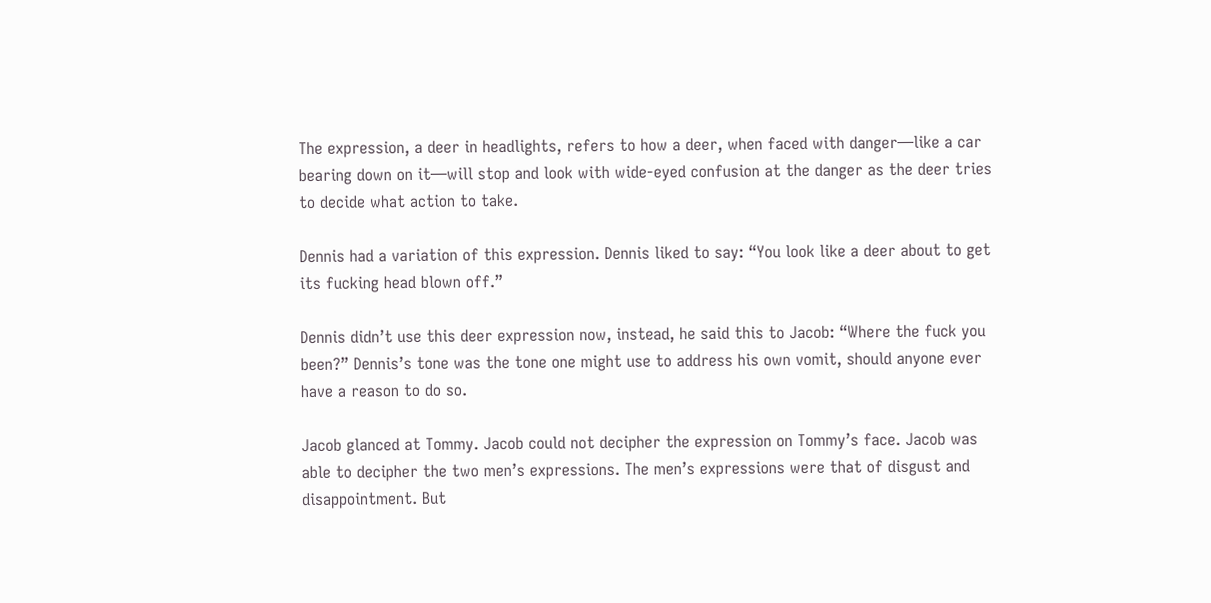The expression, a deer in headlights, refers to how a deer, when faced with danger—like a car bearing down on it—will stop and look with wide-eyed confusion at the danger as the deer tries to decide what action to take.

Dennis had a variation of this expression. Dennis liked to say: “You look like a deer about to get its fucking head blown off.”

Dennis didn’t use this deer expression now, instead, he said this to Jacob: “Where the fuck you been?” Dennis’s tone was the tone one might use to address his own vomit, should anyone ever have a reason to do so.

Jacob glanced at Tommy. Jacob could not decipher the expression on Tommy’s face. Jacob was able to decipher the two men’s expressions. The men’s expressions were that of disgust and disappointment. But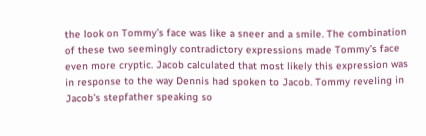the look on Tommy’s face was like a sneer and a smile. The combination of these two seemingly contradictory expressions made Tommy’s face even more cryptic. Jacob calculated that most likely this expression was in response to the way Dennis had spoken to Jacob. Tommy reveling in Jacob’s stepfather speaking so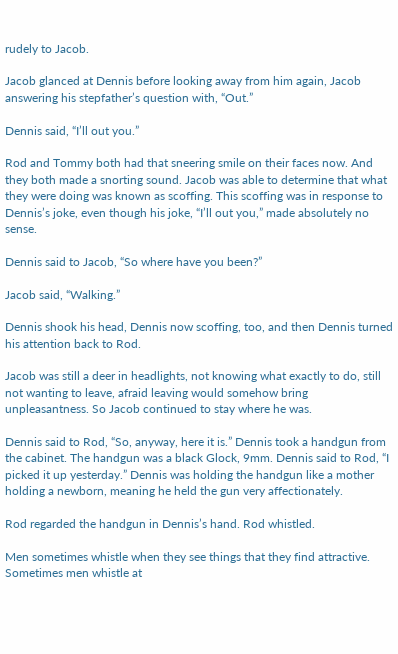rudely to Jacob.

Jacob glanced at Dennis before looking away from him again, Jacob answering his stepfather’s question with, “Out.”

Dennis said, “I’ll out you.”

Rod and Tommy both had that sneering smile on their faces now. And they both made a snorting sound. Jacob was able to determine that what they were doing was known as scoffing. This scoffing was in response to Dennis’s joke, even though his joke, “I’ll out you,” made absolutely no sense.

Dennis said to Jacob, “So where have you been?”

Jacob said, “Walking.”

Dennis shook his head, Dennis now scoffing, too, and then Dennis turned his attention back to Rod.

Jacob was still a deer in headlights, not knowing what exactly to do, still not wanting to leave, afraid leaving would somehow bring unpleasantness. So Jacob continued to stay where he was.

Dennis said to Rod, “So, anyway, here it is.” Dennis took a handgun from the cabinet. The handgun was a black Glock, 9mm. Dennis said to Rod, “I picked it up yesterday.” Dennis was holding the handgun like a mother holding a newborn, meaning he held the gun very affectionately.

Rod regarded the handgun in Dennis’s hand. Rod whistled.

Men sometimes whistle when they see things that they find attractive. Sometimes men whistle at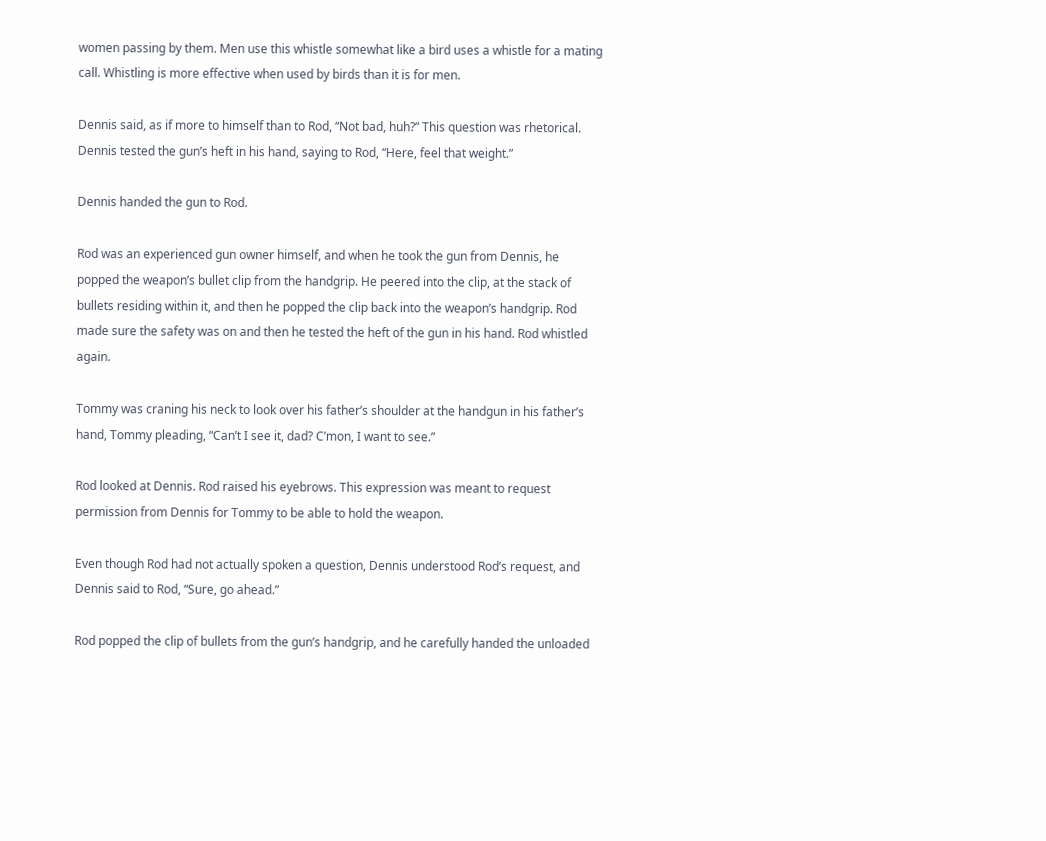women passing by them. Men use this whistle somewhat like a bird uses a whistle for a mating call. Whistling is more effective when used by birds than it is for men.

Dennis said, as if more to himself than to Rod, “Not bad, huh?” This question was rhetorical. Dennis tested the gun’s heft in his hand, saying to Rod, “Here, feel that weight.”

Dennis handed the gun to Rod.

Rod was an experienced gun owner himself, and when he took the gun from Dennis, he popped the weapon’s bullet clip from the handgrip. He peered into the clip, at the stack of bullets residing within it, and then he popped the clip back into the weapon’s handgrip. Rod made sure the safety was on and then he tested the heft of the gun in his hand. Rod whistled again.

Tommy was craning his neck to look over his father’s shoulder at the handgun in his father’s hand, Tommy pleading, “Can’t I see it, dad? C’mon, I want to see.”

Rod looked at Dennis. Rod raised his eyebrows. This expression was meant to request permission from Dennis for Tommy to be able to hold the weapon.

Even though Rod had not actually spoken a question, Dennis understood Rod’s request, and Dennis said to Rod, “Sure, go ahead.”

Rod popped the clip of bullets from the gun’s handgrip, and he carefully handed the unloaded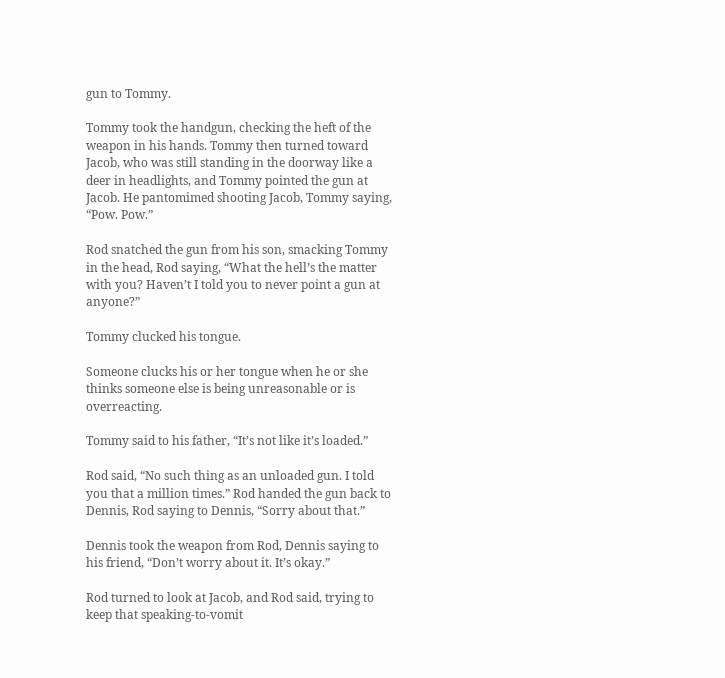gun to Tommy.

Tommy took the handgun, checking the heft of the weapon in his hands. Tommy then turned toward Jacob, who was still standing in the doorway like a deer in headlights, and Tommy pointed the gun at Jacob. He pantomimed shooting Jacob, Tommy saying, “Pow. Pow.”

Rod snatched the gun from his son, smacking Tommy in the head, Rod saying, “What the hell’s the matter with you? Haven’t I told you to never point a gun at anyone?”

Tommy clucked his tongue.

Someone clucks his or her tongue when he or she thinks someone else is being unreasonable or is overreacting.

Tommy said to his father, “It’s not like it’s loaded.”

Rod said, “No such thing as an unloaded gun. I told you that a million times.” Rod handed the gun back to Dennis, Rod saying to Dennis, “Sorry about that.”

Dennis took the weapon from Rod, Dennis saying to his friend, “Don’t worry about it. It’s okay.”

Rod turned to look at Jacob, and Rod said, trying to keep that speaking-to-vomit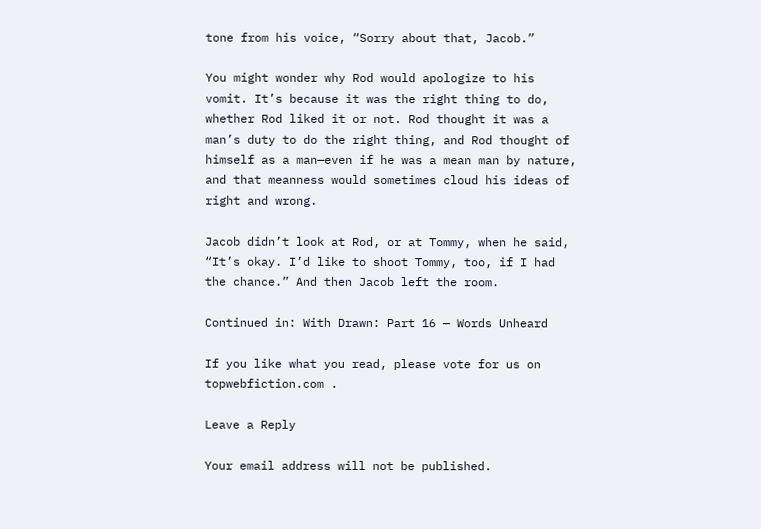tone from his voice, “Sorry about that, Jacob.”

You might wonder why Rod would apologize to his vomit. It’s because it was the right thing to do, whether Rod liked it or not. Rod thought it was a man’s duty to do the right thing, and Rod thought of himself as a man—even if he was a mean man by nature, and that meanness would sometimes cloud his ideas of right and wrong.

Jacob didn’t look at Rod, or at Tommy, when he said, “It’s okay. I’d like to shoot Tommy, too, if I had the chance.” And then Jacob left the room.

Continued in: With Drawn: Part 16 — Words Unheard

If you like what you read, please vote for us on topwebfiction.com .

Leave a Reply

Your email address will not be published.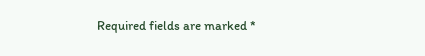Required fields are marked *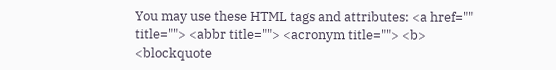You may use these HTML tags and attributes: <a href="" title=""> <abbr title=""> <acronym title=""> <b> <blockquote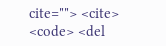cite=""> <cite> <code> <del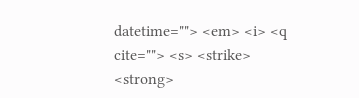datetime=""> <em> <i> <q cite=""> <s> <strike> <strong>